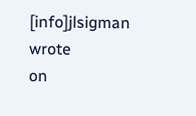[info]jlsigman wrote
on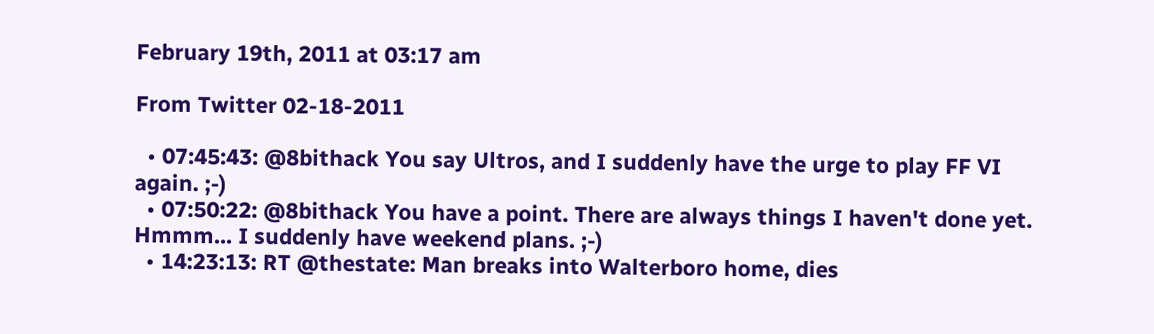February 19th, 2011 at 03:17 am

From Twitter 02-18-2011

  • 07:45:43: @8bithack You say Ultros, and I suddenly have the urge to play FF VI again. ;-)
  • 07:50:22: @8bithack You have a point. There are always things I haven't done yet. Hmmm... I suddenly have weekend plans. ;-)
  • 14:23:13: RT @thestate: Man breaks into Walterboro home, dies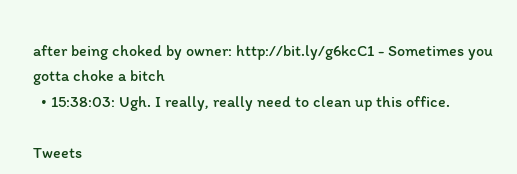after being choked by owner: http://bit.ly/g6kcC1 - Sometimes you gotta choke a bitch
  • 15:38:03: Ugh. I really, really need to clean up this office.

Tweets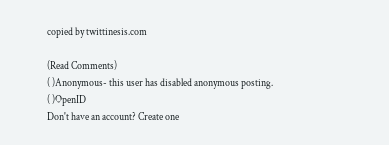copied by twittinesis.com

(Read Comments)
( )Anonymous- this user has disabled anonymous posting.
( )OpenID
Don't have an account? Create one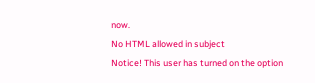now.
No HTML allowed in subject
Notice! This user has turned on the option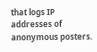that logs IP addresses of anonymous posters.